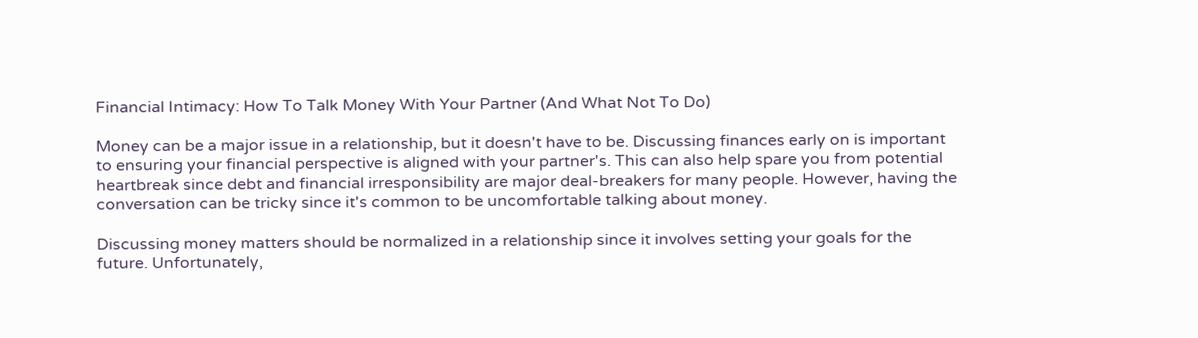Financial Intimacy: How To Talk Money With Your Partner (And What Not To Do)

Money can be a major issue in a relationship, but it doesn't have to be. Discussing finances early on is important to ensuring your financial perspective is aligned with your partner's. This can also help spare you from potential heartbreak since debt and financial irresponsibility are major deal-breakers for many people. However, having the conversation can be tricky since it's common to be uncomfortable talking about money.

Discussing money matters should be normalized in a relationship since it involves setting your goals for the future. Unfortunately,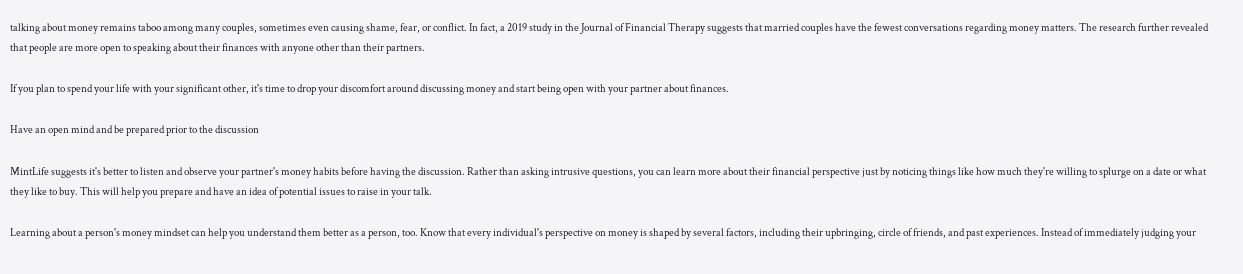talking about money remains taboo among many couples, sometimes even causing shame, fear, or conflict. In fact, a 2019 study in the Journal of Financial Therapy suggests that married couples have the fewest conversations regarding money matters. The research further revealed that people are more open to speaking about their finances with anyone other than their partners.

If you plan to spend your life with your significant other, it's time to drop your discomfort around discussing money and start being open with your partner about finances.

Have an open mind and be prepared prior to the discussion

MintLife suggests it's better to listen and observe your partner's money habits before having the discussion. Rather than asking intrusive questions, you can learn more about their financial perspective just by noticing things like how much they're willing to splurge on a date or what they like to buy. This will help you prepare and have an idea of potential issues to raise in your talk.

Learning about a person's money mindset can help you understand them better as a person, too. Know that every individual's perspective on money is shaped by several factors, including their upbringing, circle of friends, and past experiences. Instead of immediately judging your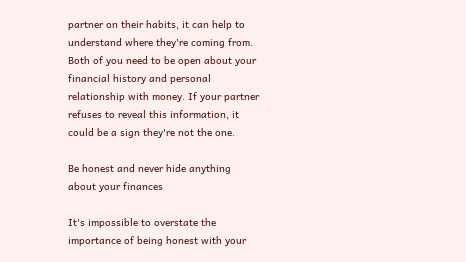partner on their habits, it can help to understand where they're coming from. Both of you need to be open about your financial history and personal relationship with money. If your partner refuses to reveal this information, it could be a sign they're not the one.

Be honest and never hide anything about your finances

It's impossible to overstate the importance of being honest with your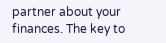partner about your finances. The key to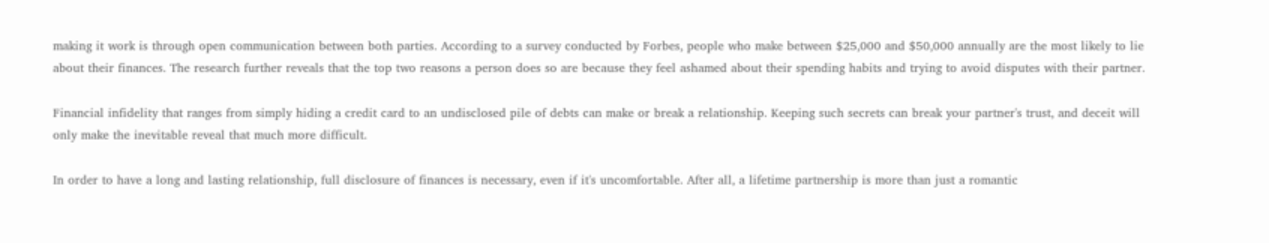making it work is through open communication between both parties. According to a survey conducted by Forbes, people who make between $25,000 and $50,000 annually are the most likely to lie about their finances. The research further reveals that the top two reasons a person does so are because they feel ashamed about their spending habits and trying to avoid disputes with their partner.

Financial infidelity that ranges from simply hiding a credit card to an undisclosed pile of debts can make or break a relationship. Keeping such secrets can break your partner's trust, and deceit will only make the inevitable reveal that much more difficult.

In order to have a long and lasting relationship, full disclosure of finances is necessary, even if it's uncomfortable. After all, a lifetime partnership is more than just a romantic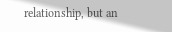relationship, but an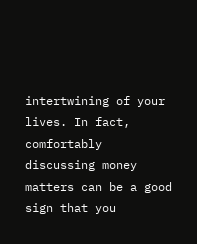intertwining of your lives. In fact, comfortably discussing money matters can be a good sign that you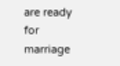are ready for marriage